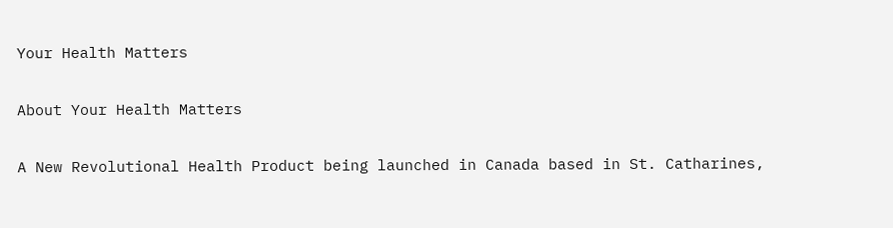Your Health Matters

About Your Health Matters

A New Revolutional Health Product being launched in Canada based in St. Catharines,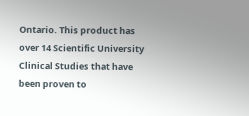Ontario. This product has over 14 Scientific University Clinical Studies that have been proven to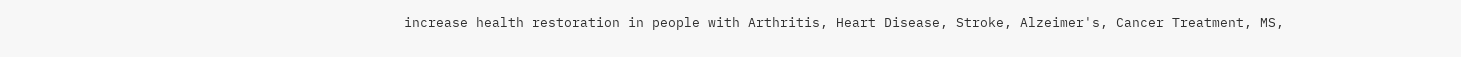increase health restoration in people with Arthritis, Heart Disease, Stroke, Alzeimer's, Cancer Treatment, MS,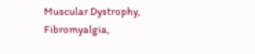Muscular Dystrophy, Fibromyalgia,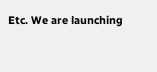Etc. We are launching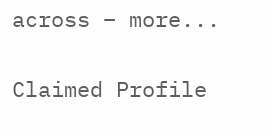across – more...

Claimed Profile